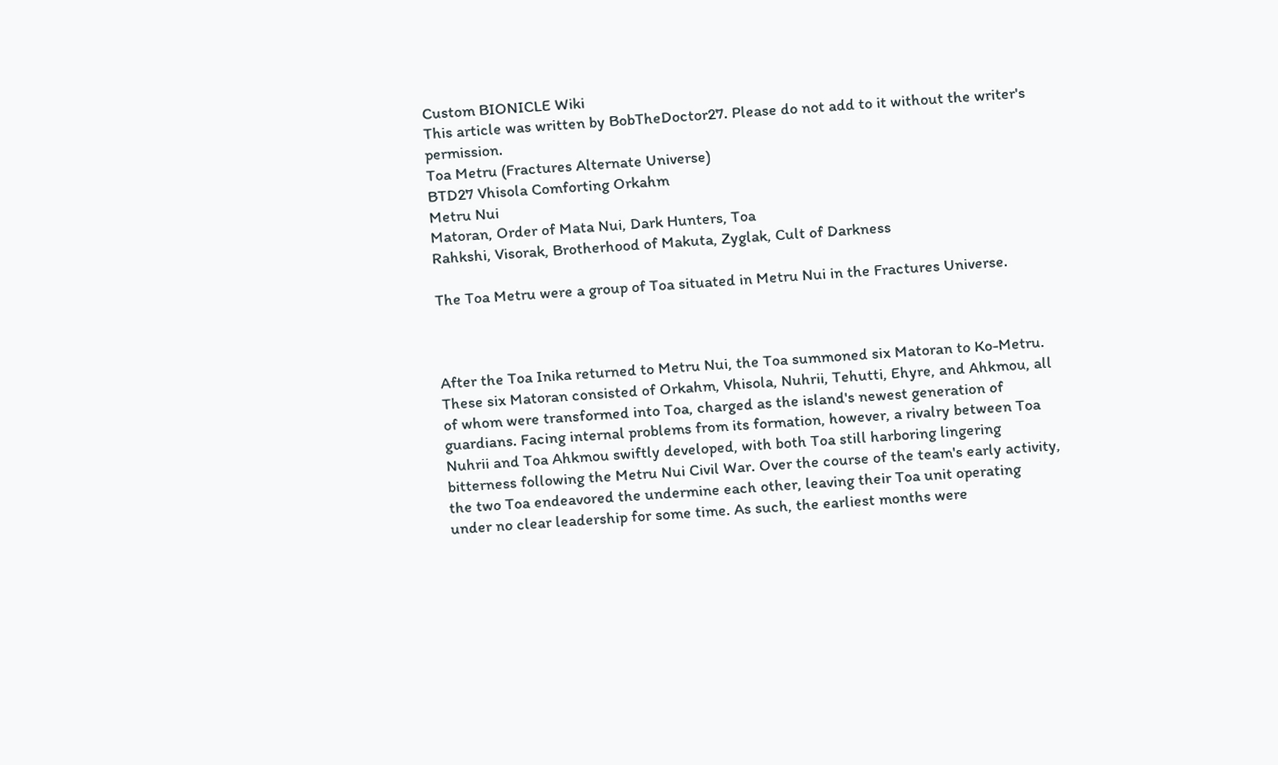Custom BIONICLE Wiki
This article was written by BobTheDoctor27. Please do not add to it without the writer's permission.
Toa Metru (Fractures Alternate Universe)
BTD27 Vhisola Comforting Orkahm
Metru Nui
Matoran, Order of Mata Nui, Dark Hunters, Toa
Rahkshi, Visorak, Brotherhood of Makuta, Zyglak, Cult of Darkness

The Toa Metru were a group of Toa situated in Metru Nui in the Fractures Universe.



After the Toa Inika returned to Metru Nui, the Toa summoned six Matoran to Ko-Metru. These six Matoran consisted of Orkahm, Vhisola, Nuhrii, Tehutti, Ehyre, and Ahkmou, all of whom were transformed into Toa, charged as the island's newest generation of guardians. Facing internal problems from its formation, however, a rivalry between Toa Nuhrii and Toa Ahkmou swiftly developed, with both Toa still harboring lingering bitterness following the Metru Nui Civil War. Over the course of the team's early activity, the two Toa endeavored the undermine each other, leaving their Toa unit operating under no clear leadership for some time. As such, the earliest months were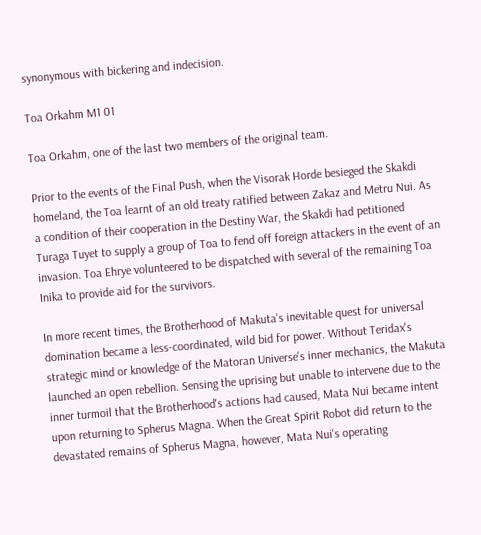synonymous with bickering and indecision.

Toa Orkahm M1 01

Toa Orkahm, one of the last two members of the original team.

Prior to the events of the Final Push, when the Visorak Horde besieged the Skakdi homeland, the Toa learnt of an old treaty ratified between Zakaz and Metru Nui. As a condition of their cooperation in the Destiny War, the Skakdi had petitioned Turaga Tuyet to supply a group of Toa to fend off foreign attackers in the event of an invasion. Toa Ehrye volunteered to be dispatched with several of the remaining Toa Inika to provide aid for the survivors.

In more recent times, the Brotherhood of Makuta's inevitable quest for universal domination became a less-coordinated, wild bid for power. Without Teridax's strategic mind or knowledge of the Matoran Universe's inner mechanics, the Makuta launched an open rebellion. Sensing the uprising but unable to intervene due to the inner turmoil that the Brotherhood's actions had caused, Mata Nui became intent upon returning to Spherus Magna. When the Great Spirit Robot did return to the devastated remains of Spherus Magna, however, Mata Nui's operating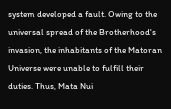system developed a fault. Owing to the universal spread of the Brotherhood's invasion, the inhabitants of the Matoran Universe were unable to fulfill their duties. Thus, Mata Nui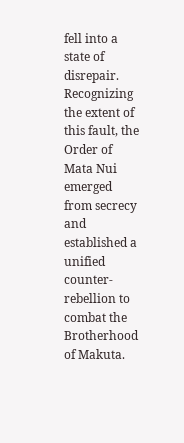fell into a state of disrepair. Recognizing the extent of this fault, the Order of Mata Nui emerged from secrecy and established a unified counter-rebellion to combat the Brotherhood of Makuta.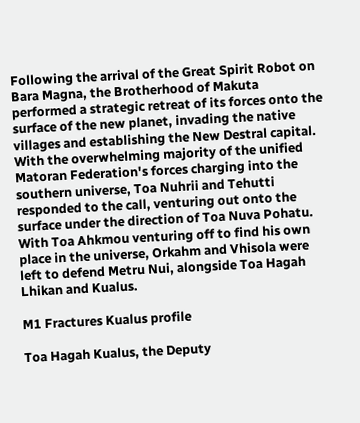Following the arrival of the Great Spirit Robot on Bara Magna, the Brotherhood of Makuta performed a strategic retreat of its forces onto the surface of the new planet, invading the native villages and establishing the New Destral capital. With the overwhelming majority of the unified Matoran Federation's forces charging into the southern universe, Toa Nuhrii and Tehutti responded to the call, venturing out onto the surface under the direction of Toa Nuva Pohatu. With Toa Ahkmou venturing off to find his own place in the universe, Orkahm and Vhisola were left to defend Metru Nui, alongside Toa Hagah Lhikan and Kualus.

M1 Fractures Kualus profile

Toa Hagah Kualus, the Deputy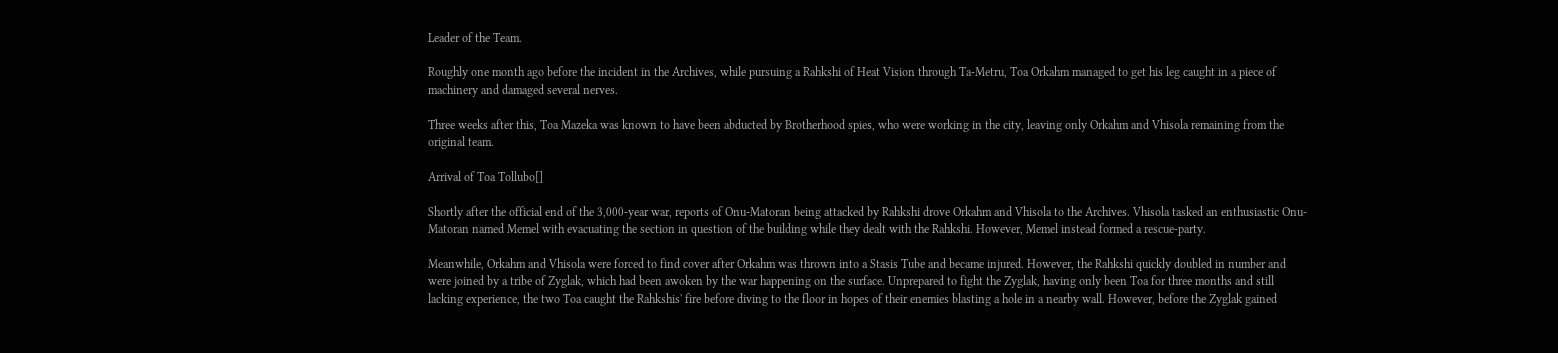Leader of the Team.

Roughly one month ago before the incident in the Archives, while pursuing a Rahkshi of Heat Vision through Ta-Metru, Toa Orkahm managed to get his leg caught in a piece of machinery and damaged several nerves.

Three weeks after this, Toa Mazeka was known to have been abducted by Brotherhood spies, who were working in the city, leaving only Orkahm and Vhisola remaining from the original team.

Arrival of Toa Tollubo[]

Shortly after the official end of the 3,000-year war, reports of Onu-Matoran being attacked by Rahkshi drove Orkahm and Vhisola to the Archives. Vhisola tasked an enthusiastic Onu-Matoran named Memel with evacuating the section in question of the building while they dealt with the Rahkshi. However, Memel instead formed a rescue-party.

Meanwhile, Orkahm and Vhisola were forced to find cover after Orkahm was thrown into a Stasis Tube and became injured. However, the Rahkshi quickly doubled in number and were joined by a tribe of Zyglak, which had been awoken by the war happening on the surface. Unprepared to fight the Zyglak, having only been Toa for three months and still lacking experience, the two Toa caught the Rahkshis' fire before diving to the floor in hopes of their enemies blasting a hole in a nearby wall. However, before the Zyglak gained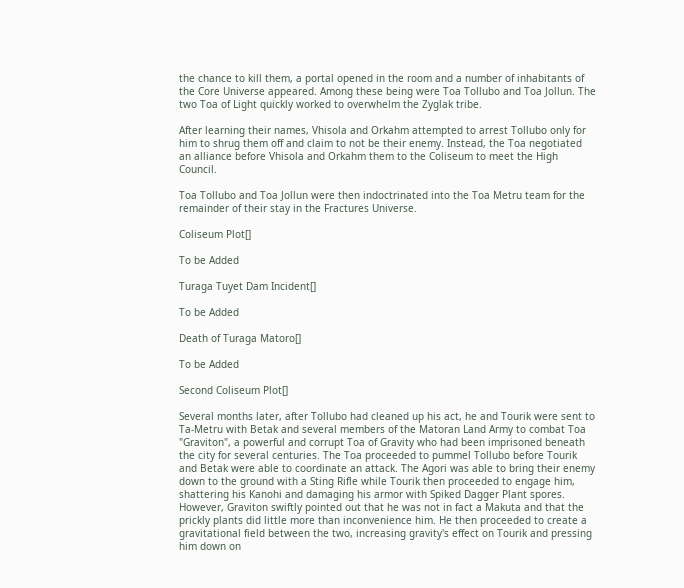the chance to kill them, a portal opened in the room and a number of inhabitants of the Core Universe appeared. Among these being were Toa Tollubo and Toa Jollun. The two Toa of Light quickly worked to overwhelm the Zyglak tribe.

After learning their names, Vhisola and Orkahm attempted to arrest Tollubo only for him to shrug them off and claim to not be their enemy. Instead, the Toa negotiated an alliance before Vhisola and Orkahm them to the Coliseum to meet the High Council.

Toa Tollubo and Toa Jollun were then indoctrinated into the Toa Metru team for the remainder of their stay in the Fractures Universe.

Coliseum Plot[]

To be Added

Turaga Tuyet Dam Incident[]

To be Added

Death of Turaga Matoro[]

To be Added

Second Coliseum Plot[]

Several months later, after Tollubo had cleaned up his act, he and Tourik were sent to Ta-Metru with Betak and several members of the Matoran Land Army to combat Toa "Graviton", a powerful and corrupt Toa of Gravity who had been imprisoned beneath the city for several centuries. The Toa proceeded to pummel Tollubo before Tourik and Betak were able to coordinate an attack. The Agori was able to bring their enemy down to the ground with a Sting Rifle while Tourik then proceeded to engage him, shattering his Kanohi and damaging his armor with Spiked Dagger Plant spores. However, Graviton swiftly pointed out that he was not in fact a Makuta and that the prickly plants did little more than inconvenience him. He then proceeded to create a gravitational field between the two, increasing gravity's effect on Tourik and pressing him down on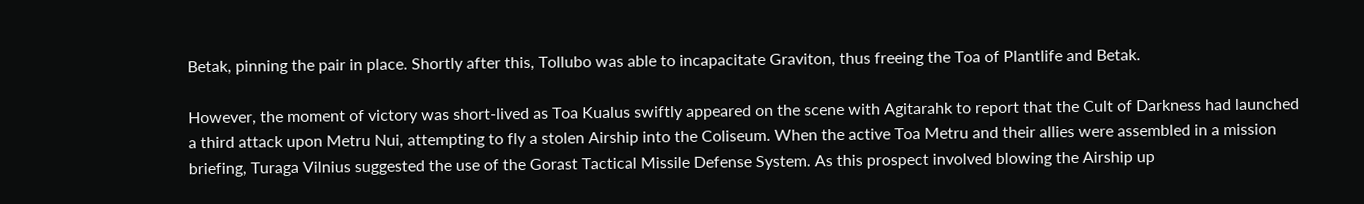Betak, pinning the pair in place. Shortly after this, Tollubo was able to incapacitate Graviton, thus freeing the Toa of Plantlife and Betak.

However, the moment of victory was short-lived as Toa Kualus swiftly appeared on the scene with Agitarahk to report that the Cult of Darkness had launched a third attack upon Metru Nui, attempting to fly a stolen Airship into the Coliseum. When the active Toa Metru and their allies were assembled in a mission briefing, Turaga Vilnius suggested the use of the Gorast Tactical Missile Defense System. As this prospect involved blowing the Airship up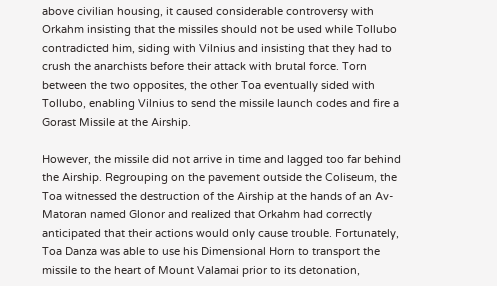above civilian housing, it caused considerable controversy with Orkahm insisting that the missiles should not be used while Tollubo contradicted him, siding with Vilnius and insisting that they had to crush the anarchists before their attack with brutal force. Torn between the two opposites, the other Toa eventually sided with Tollubo, enabling Vilnius to send the missile launch codes and fire a Gorast Missile at the Airship.

However, the missile did not arrive in time and lagged too far behind the Airship. Regrouping on the pavement outside the Coliseum, the Toa witnessed the destruction of the Airship at the hands of an Av-Matoran named Glonor and realized that Orkahm had correctly anticipated that their actions would only cause trouble. Fortunately, Toa Danza was able to use his Dimensional Horn to transport the missile to the heart of Mount Valamai prior to its detonation,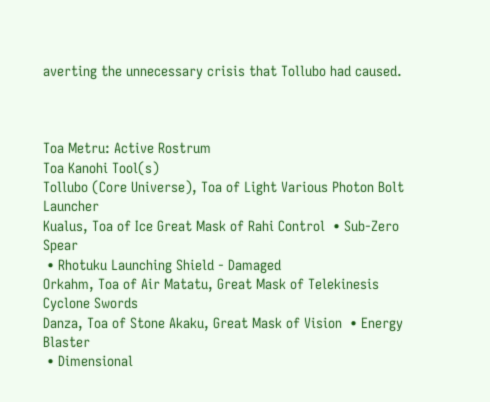averting the unnecessary crisis that Tollubo had caused.



Toa Metru: Active Rostrum
Toa Kanohi Tool(s)
Tollubo (Core Universe), Toa of Light Various Photon Bolt Launcher
Kualus, Toa of Ice Great Mask of Rahi Control  • Sub-Zero Spear
 • Rhotuku Launching Shield - Damaged
Orkahm, Toa of Air Matatu, Great Mask of Telekinesis Cyclone Swords
Danza, Toa of Stone Akaku, Great Mask of Vision  • Energy Blaster
 • Dimensional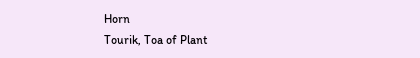Horn
Tourik, Toa of Plant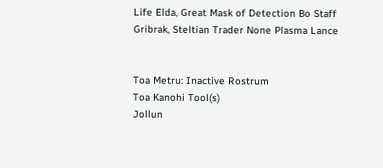Life Elda, Great Mask of Detection Bo Staff
Gribrak, Steltian Trader None Plasma Lance


Toa Metru: Inactive Rostrum
Toa Kanohi Tool(s)
Jollun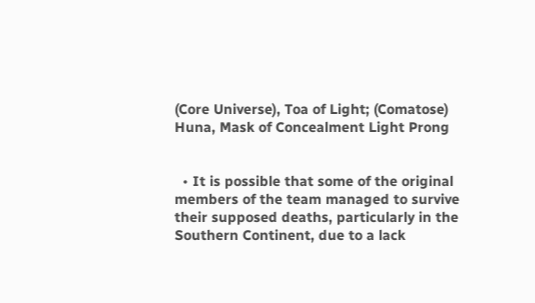(Core Universe), Toa of Light; (Comatose) Huna, Mask of Concealment Light Prong


  • It is possible that some of the original members of the team managed to survive their supposed deaths, particularly in the Southern Continent, due to a lack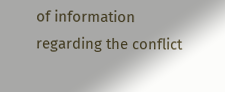of information regarding the conflict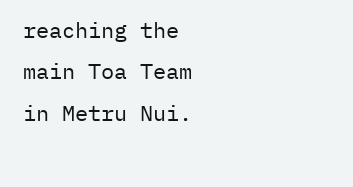reaching the main Toa Team in Metru Nui.